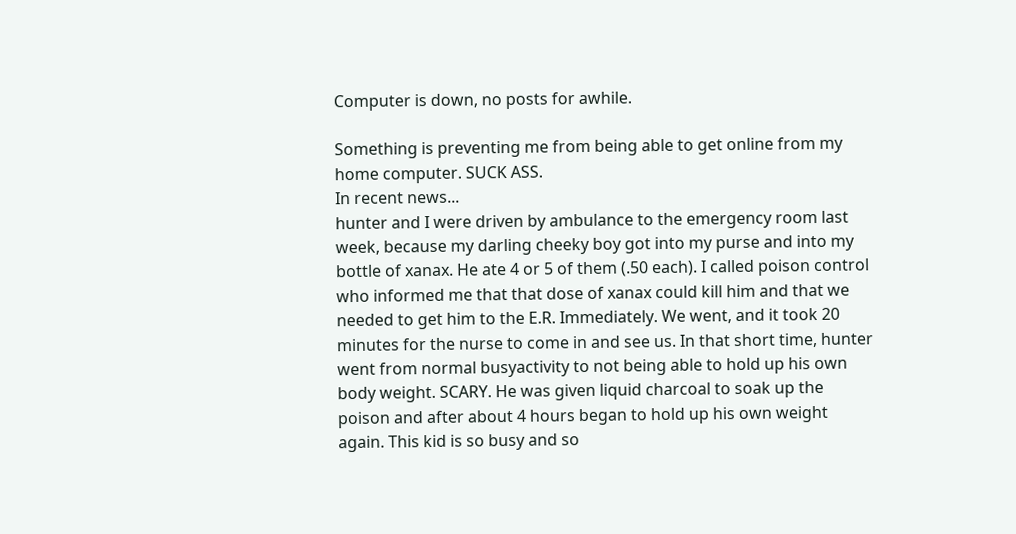Computer is down, no posts for awhile.

Something is preventing me from being able to get online from my home computer. SUCK ASS.
In recent news...
hunter and I were driven by ambulance to the emergency room last week, because my darling cheeky boy got into my purse and into my bottle of xanax. He ate 4 or 5 of them (.50 each). I called poison control who informed me that that dose of xanax could kill him and that we needed to get him to the E.R. Immediately. We went, and it took 20 minutes for the nurse to come in and see us. In that short time, hunter went from normal busyactivity to not being able to hold up his own body weight. SCARY. He was given liquid charcoal to soak up the poison and after about 4 hours began to hold up his own weight again. This kid is so busy and so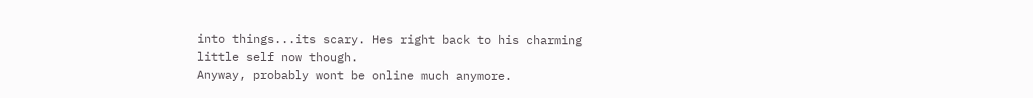into things...its scary. Hes right back to his charming little self now though.
Anyway, probably wont be online much anymore.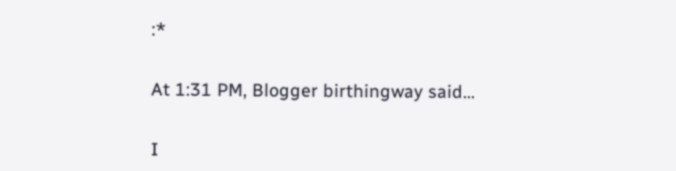:*


At 1:31 PM, Blogger birthingway said...


I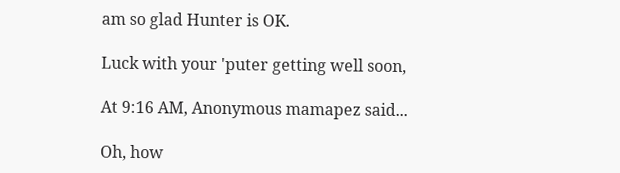am so glad Hunter is OK.

Luck with your 'puter getting well soon,

At 9:16 AM, Anonymous mamapez said...

Oh, how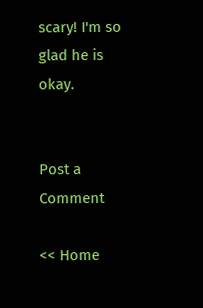scary! I'm so glad he is okay.


Post a Comment

<< Home